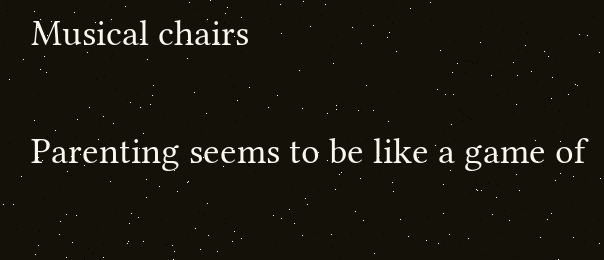Musical chairs

Parenting seems to be like a game of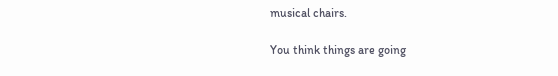musical chairs.

You think things are going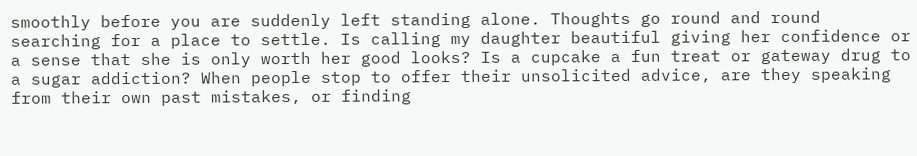smoothly before you are suddenly left standing alone. Thoughts go round and round searching for a place to settle. Is calling my daughter beautiful giving her confidence or a sense that she is only worth her good looks? Is a cupcake a fun treat or gateway drug to a sugar addiction? When people stop to offer their unsolicited advice, are they speaking from their own past mistakes, or finding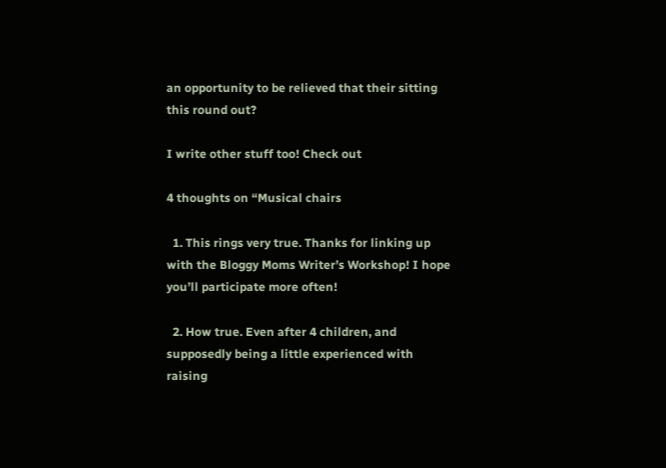an opportunity to be relieved that their sitting this round out?

I write other stuff too! Check out

4 thoughts on “Musical chairs

  1. This rings very true. Thanks for linking up with the Bloggy Moms Writer’s Workshop! I hope you’ll participate more often!

  2. How true. Even after 4 children, and supposedly being a little experienced with raising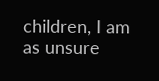children, I am as unsure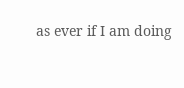as ever if I am doing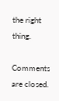the right thing.

Comments are closed.